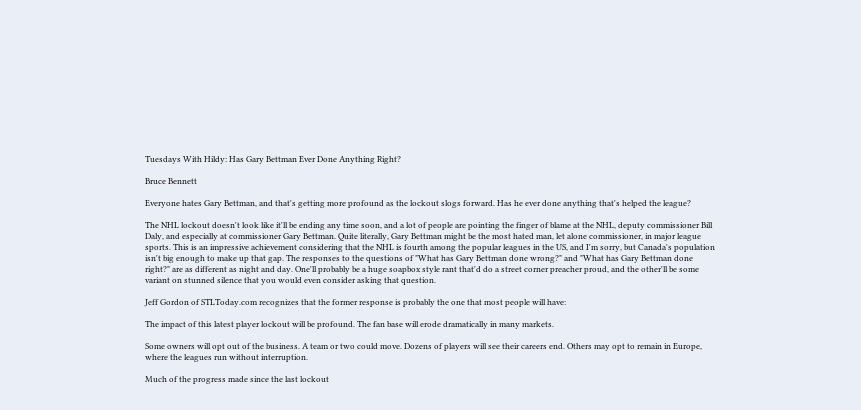Tuesdays With Hildy: Has Gary Bettman Ever Done Anything Right?

Bruce Bennett

Everyone hates Gary Bettman, and that's getting more profound as the lockout slogs forward. Has he ever done anything that's helped the league?

The NHL lockout doesn't look like it'll be ending any time soon, and a lot of people are pointing the finger of blame at the NHL, deputy commissioner Bill Daly, and especially at commissioner Gary Bettman. Quite literally, Gary Bettman might be the most hated man, let alone commissioner, in major league sports. This is an impressive achievement considering that the NHL is fourth among the popular leagues in the US, and I'm sorry, but Canada's population isn't big enough to make up that gap. The responses to the questions of "What has Gary Bettman done wrong?" and "What has Gary Bettman done right?" are as different as night and day. One'll probably be a huge soapbox style rant that'd do a street corner preacher proud, and the other'll be some variant on stunned silence that you would even consider asking that question.

Jeff Gordon of STLToday.com recognizes that the former response is probably the one that most people will have:

The impact of this latest player lockout will be profound. The fan base will erode dramatically in many markets.

Some owners will opt out of the business. A team or two could move. Dozens of players will see their careers end. Others may opt to remain in Europe, where the leagues run without interruption.

Much of the progress made since the last lockout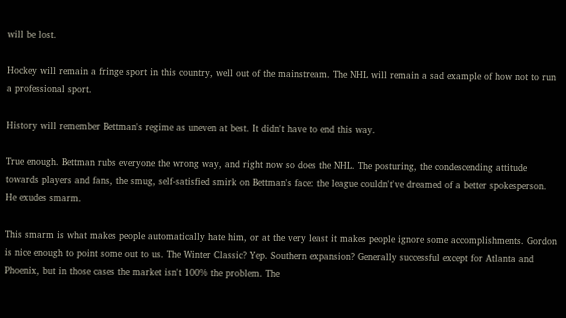will be lost.

Hockey will remain a fringe sport in this country, well out of the mainstream. The NHL will remain a sad example of how not to run a professional sport.

History will remember Bettman's regime as uneven at best. It didn't have to end this way.

True enough. Bettman rubs everyone the wrong way, and right now so does the NHL. The posturing, the condescending attitude towards players and fans, the smug, self-satisfied smirk on Bettman's face: the league couldn't've dreamed of a better spokesperson. He exudes smarm.

This smarm is what makes people automatically hate him, or at the very least it makes people ignore some accomplishments. Gordon is nice enough to point some out to us. The Winter Classic? Yep. Southern expansion? Generally successful except for Atlanta and Phoenix, but in those cases the market isn't 100% the problem. The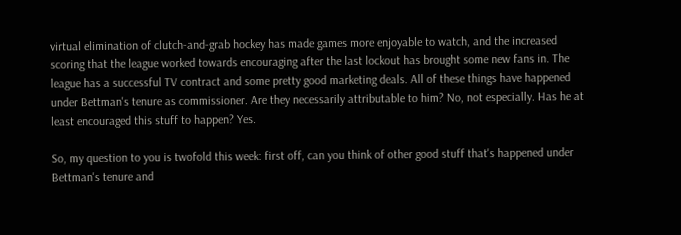virtual elimination of clutch-and-grab hockey has made games more enjoyable to watch, and the increased scoring that the league worked towards encouraging after the last lockout has brought some new fans in. The league has a successful TV contract and some pretty good marketing deals. All of these things have happened under Bettman's tenure as commissioner. Are they necessarily attributable to him? No, not especially. Has he at least encouraged this stuff to happen? Yes.

So, my question to you is twofold this week: first off, can you think of other good stuff that's happened under Bettman's tenure and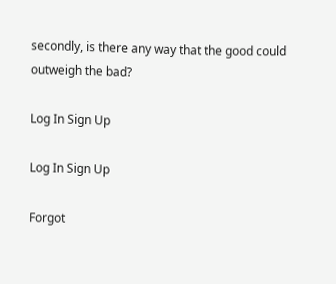secondly, is there any way that the good could outweigh the bad?

Log In Sign Up

Log In Sign Up

Forgot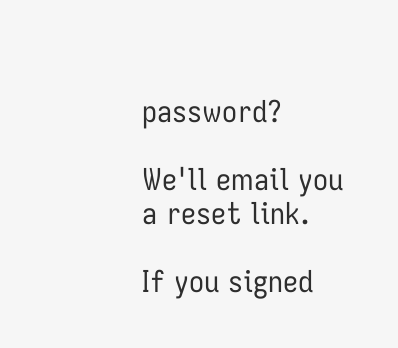password?

We'll email you a reset link.

If you signed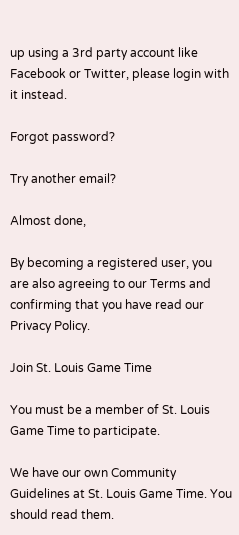up using a 3rd party account like Facebook or Twitter, please login with it instead.

Forgot password?

Try another email?

Almost done,

By becoming a registered user, you are also agreeing to our Terms and confirming that you have read our Privacy Policy.

Join St. Louis Game Time

You must be a member of St. Louis Game Time to participate.

We have our own Community Guidelines at St. Louis Game Time. You should read them.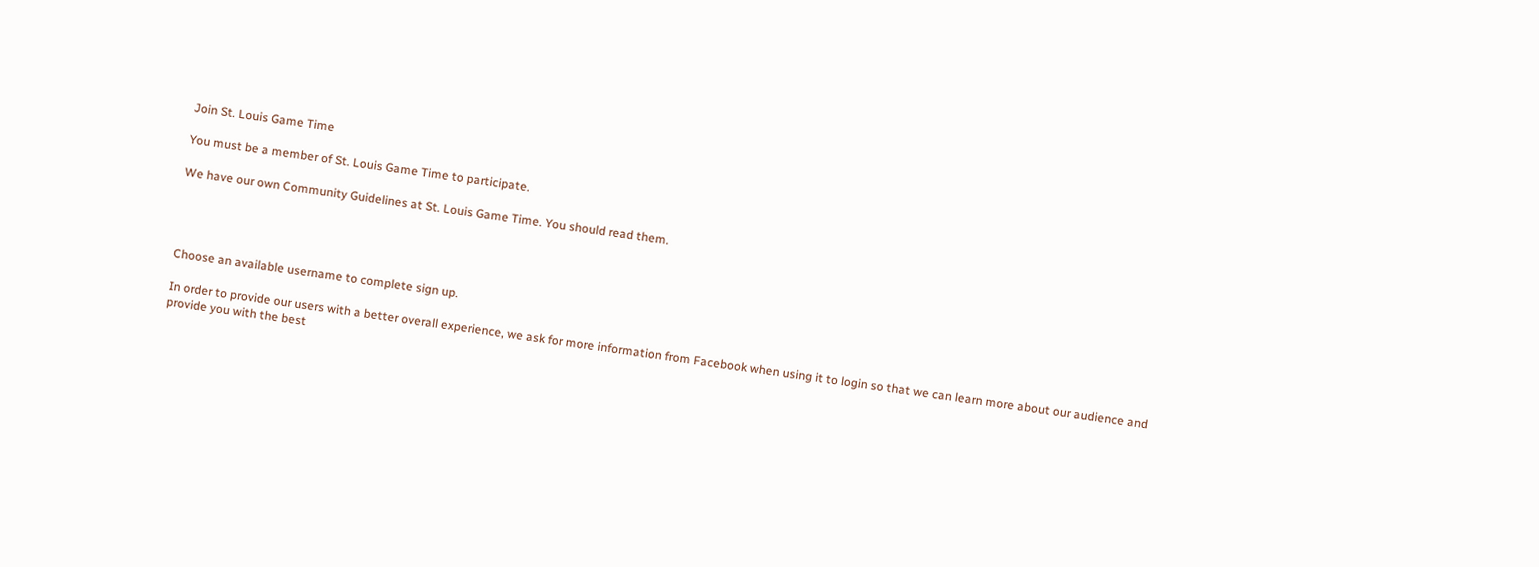Join St. Louis Game Time

You must be a member of St. Louis Game Time to participate.

We have our own Community Guidelines at St. Louis Game Time. You should read them.




Choose an available username to complete sign up.

In order to provide our users with a better overall experience, we ask for more information from Facebook when using it to login so that we can learn more about our audience and provide you with the best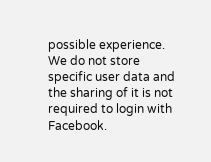possible experience. We do not store specific user data and the sharing of it is not required to login with Facebook.